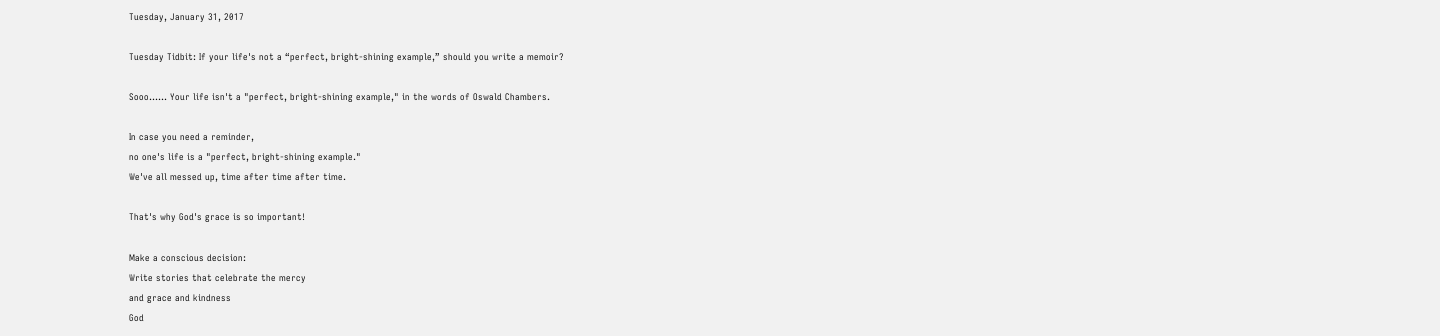Tuesday, January 31, 2017

Tuesday Tidbit: If your life's not a “perfect, bright-shining example,” should you write a memoir?

Sooo...... Your life isn't a "perfect, bright-shining example," in the words of Oswald Chambers.

In case you need a reminder,
no one's life is a "perfect, bright-shining example."
We've all messed up, time after time after time.

That's why God's grace is so important!

Make a conscious decision:
Write stories that celebrate the mercy
and grace and kindness
God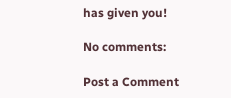has given you!

No comments:

Post a Comment